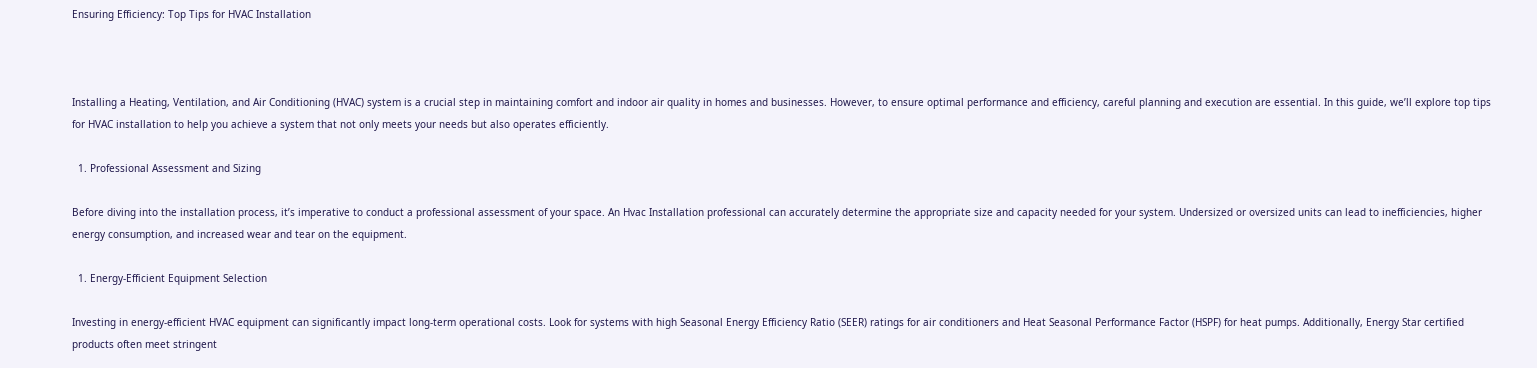Ensuring Efficiency: Top Tips for HVAC Installation



Installing a Heating, Ventilation, and Air Conditioning (HVAC) system is a crucial step in maintaining comfort and indoor air quality in homes and businesses. However, to ensure optimal performance and efficiency, careful planning and execution are essential. In this guide, we’ll explore top tips for HVAC installation to help you achieve a system that not only meets your needs but also operates efficiently.

  1. Professional Assessment and Sizing

Before diving into the installation process, it’s imperative to conduct a professional assessment of your space. An Hvac Installation professional can accurately determine the appropriate size and capacity needed for your system. Undersized or oversized units can lead to inefficiencies, higher energy consumption, and increased wear and tear on the equipment.

  1. Energy-Efficient Equipment Selection

Investing in energy-efficient HVAC equipment can significantly impact long-term operational costs. Look for systems with high Seasonal Energy Efficiency Ratio (SEER) ratings for air conditioners and Heat Seasonal Performance Factor (HSPF) for heat pumps. Additionally, Energy Star certified products often meet stringent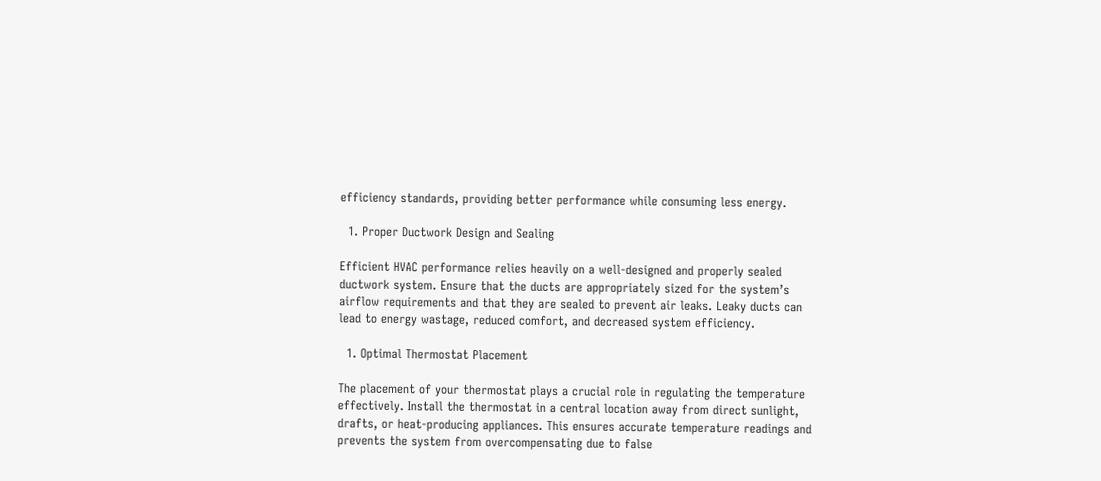efficiency standards, providing better performance while consuming less energy.

  1. Proper Ductwork Design and Sealing

Efficient HVAC performance relies heavily on a well-designed and properly sealed ductwork system. Ensure that the ducts are appropriately sized for the system’s airflow requirements and that they are sealed to prevent air leaks. Leaky ducts can lead to energy wastage, reduced comfort, and decreased system efficiency.

  1. Optimal Thermostat Placement

The placement of your thermostat plays a crucial role in regulating the temperature effectively. Install the thermostat in a central location away from direct sunlight, drafts, or heat-producing appliances. This ensures accurate temperature readings and prevents the system from overcompensating due to false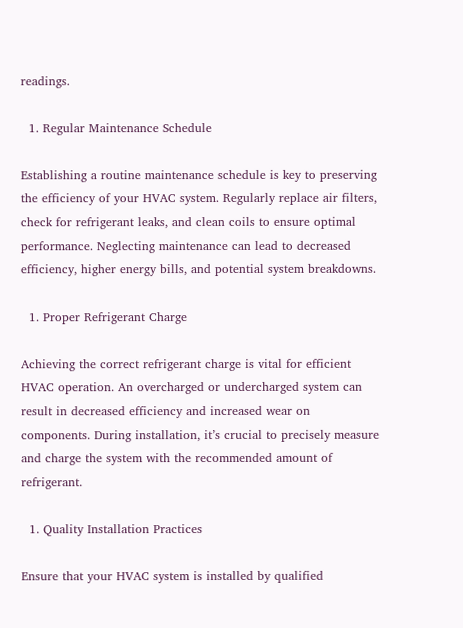readings.

  1. Regular Maintenance Schedule

Establishing a routine maintenance schedule is key to preserving the efficiency of your HVAC system. Regularly replace air filters, check for refrigerant leaks, and clean coils to ensure optimal performance. Neglecting maintenance can lead to decreased efficiency, higher energy bills, and potential system breakdowns.

  1. Proper Refrigerant Charge

Achieving the correct refrigerant charge is vital for efficient HVAC operation. An overcharged or undercharged system can result in decreased efficiency and increased wear on components. During installation, it’s crucial to precisely measure and charge the system with the recommended amount of refrigerant.

  1. Quality Installation Practices

Ensure that your HVAC system is installed by qualified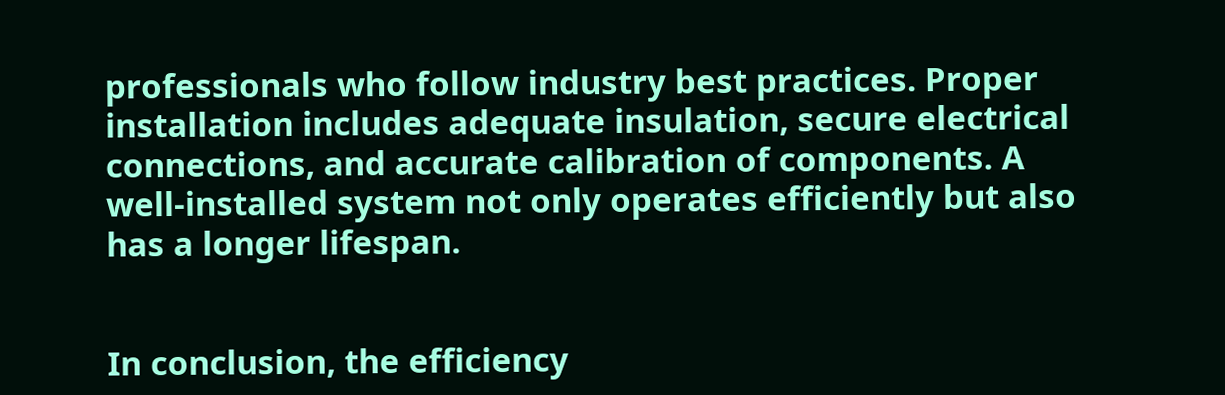professionals who follow industry best practices. Proper installation includes adequate insulation, secure electrical connections, and accurate calibration of components. A well-installed system not only operates efficiently but also has a longer lifespan.


In conclusion, the efficiency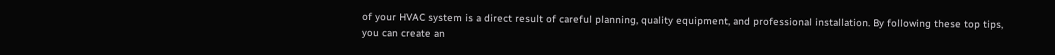of your HVAC system is a direct result of careful planning, quality equipment, and professional installation. By following these top tips, you can create an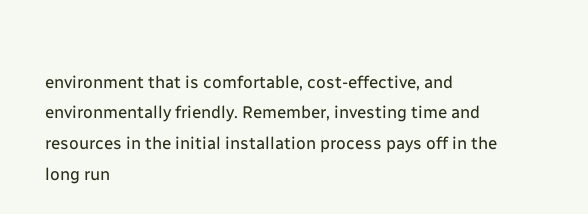environment that is comfortable, cost-effective, and environmentally friendly. Remember, investing time and resources in the initial installation process pays off in the long run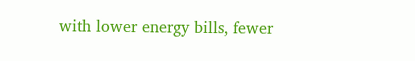with lower energy bills, fewer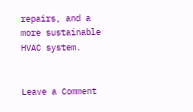repairs, and a more sustainable HVAC system.


Leave a Comment